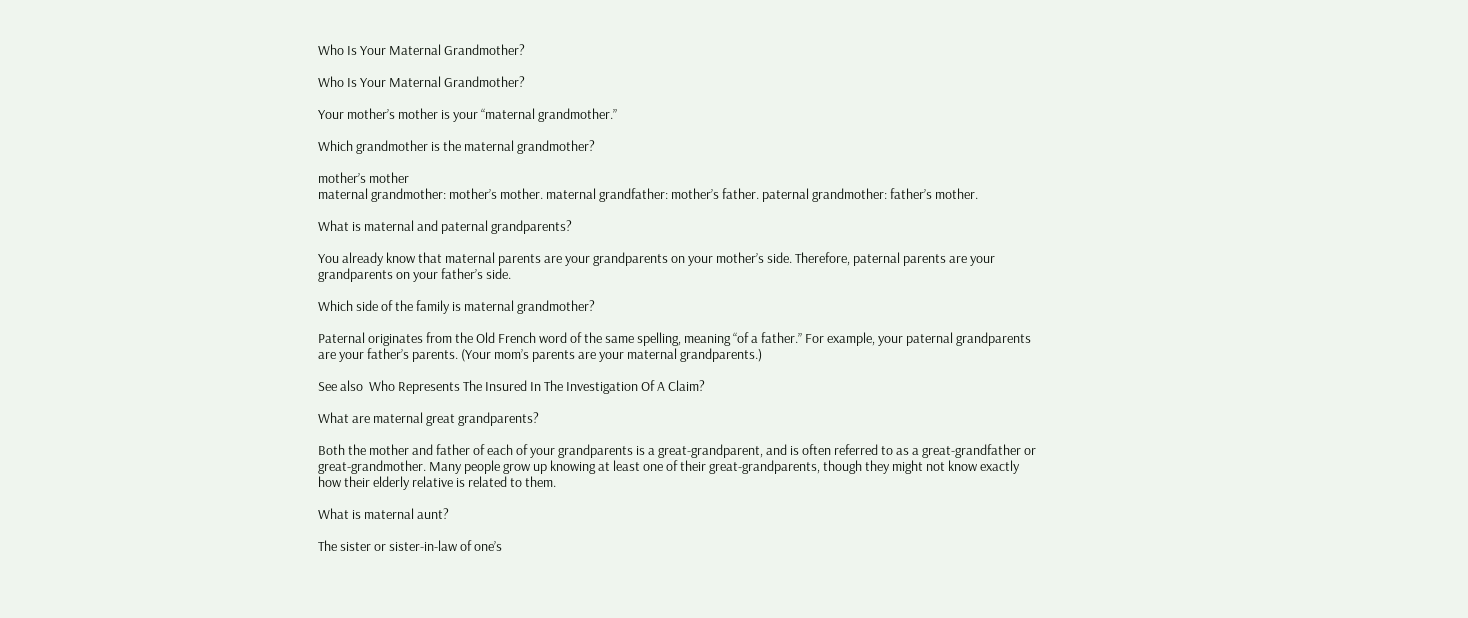Who Is Your Maternal Grandmother?

Who Is Your Maternal Grandmother?

Your mother’s mother is your “maternal grandmother.”

Which grandmother is the maternal grandmother?

mother’s mother
maternal grandmother: mother’s mother. maternal grandfather: mother’s father. paternal grandmother: father’s mother.

What is maternal and paternal grandparents?

You already know that maternal parents are your grandparents on your mother’s side. Therefore, paternal parents are your grandparents on your father’s side.

Which side of the family is maternal grandmother?

Paternal originates from the Old French word of the same spelling, meaning “of a father.” For example, your paternal grandparents are your father’s parents. (Your mom’s parents are your maternal grandparents.)

See also  Who Represents The Insured In The Investigation Of A Claim?

What are maternal great grandparents?

Both the mother and father of each of your grandparents is a great-grandparent, and is often referred to as a great-grandfather or great-grandmother. Many people grow up knowing at least one of their great-grandparents, though they might not know exactly how their elderly relative is related to them.

What is maternal aunt?

The sister or sister-in-law of one’s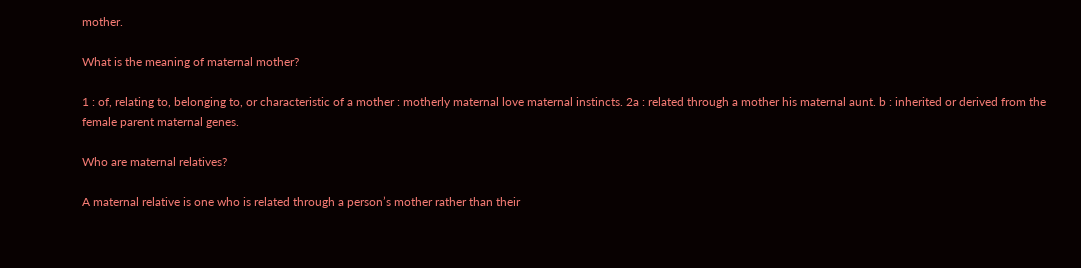mother.

What is the meaning of maternal mother?

1 : of, relating to, belonging to, or characteristic of a mother : motherly maternal love maternal instincts. 2a : related through a mother his maternal aunt. b : inherited or derived from the female parent maternal genes.

Who are maternal relatives?

A maternal relative is one who is related through a person’s mother rather than their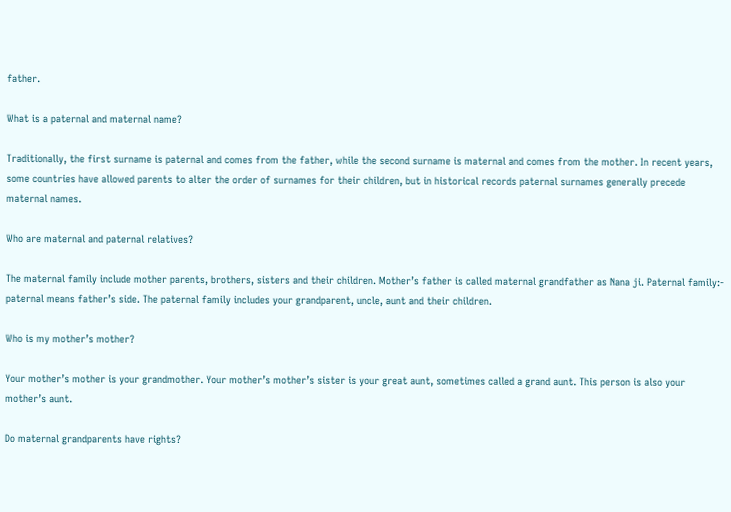father.

What is a paternal and maternal name?

Traditionally, the first surname is paternal and comes from the father, while the second surname is maternal and comes from the mother. In recent years, some countries have allowed parents to alter the order of surnames for their children, but in historical records paternal surnames generally precede maternal names.

Who are maternal and paternal relatives?

The maternal family include mother parents, brothers, sisters and their children. Mother’s father is called maternal grandfather as Nana ji. Paternal family:- paternal means father’s side. The paternal family includes your grandparent, uncle, aunt and their children.

Who is my mother’s mother?

Your mother’s mother is your grandmother. Your mother’s mother’s sister is your great aunt, sometimes called a grand aunt. This person is also your mother’s aunt.

Do maternal grandparents have rights?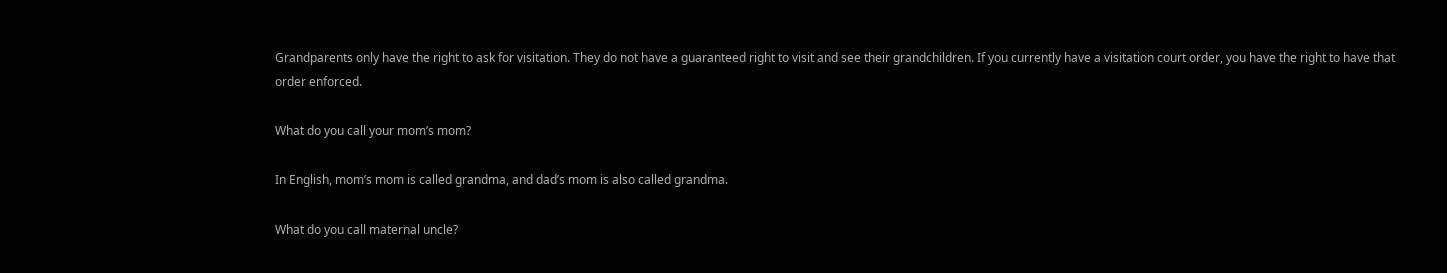Grandparents only have the right to ask for visitation. They do not have a guaranteed right to visit and see their grandchildren. If you currently have a visitation court order, you have the right to have that order enforced.

What do you call your mom’s mom?

In English, mom’s mom is called grandma, and dad’s mom is also called grandma.

What do you call maternal uncle?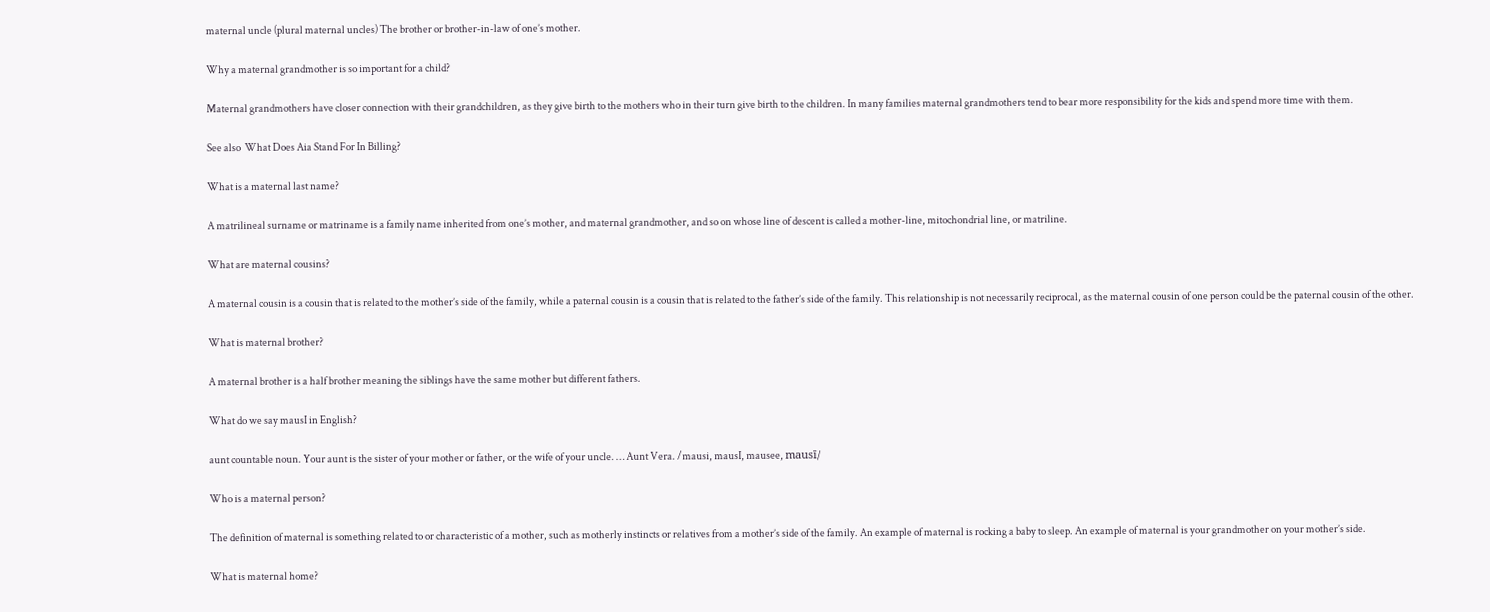maternal uncle (plural maternal uncles) The brother or brother-in-law of one’s mother.

Why a maternal grandmother is so important for a child?

Maternal grandmothers have closer connection with their grandchildren, as they give birth to the mothers who in their turn give birth to the children. In many families maternal grandmothers tend to bear more responsibility for the kids and spend more time with them.

See also  What Does Aia Stand For In Billing?

What is a maternal last name?

A matrilineal surname or matriname is a family name inherited from one’s mother, and maternal grandmother, and so on whose line of descent is called a mother-line, mitochondrial line, or matriline.

What are maternal cousins?

A maternal cousin is a cousin that is related to the mother’s side of the family, while a paternal cousin is a cousin that is related to the father’s side of the family. This relationship is not necessarily reciprocal, as the maternal cousin of one person could be the paternal cousin of the other.

What is maternal brother?

A maternal brother is a half brother meaning the siblings have the same mother but different fathers.

What do we say mausI in English?

aunt countable noun. Your aunt is the sister of your mother or father, or the wife of your uncle. … Aunt Vera. /mausi, mausI, mausee, mausī/

Who is a maternal person?

The definition of maternal is something related to or characteristic of a mother, such as motherly instincts or relatives from a mother’s side of the family. An example of maternal is rocking a baby to sleep. An example of maternal is your grandmother on your mother’s side.

What is maternal home?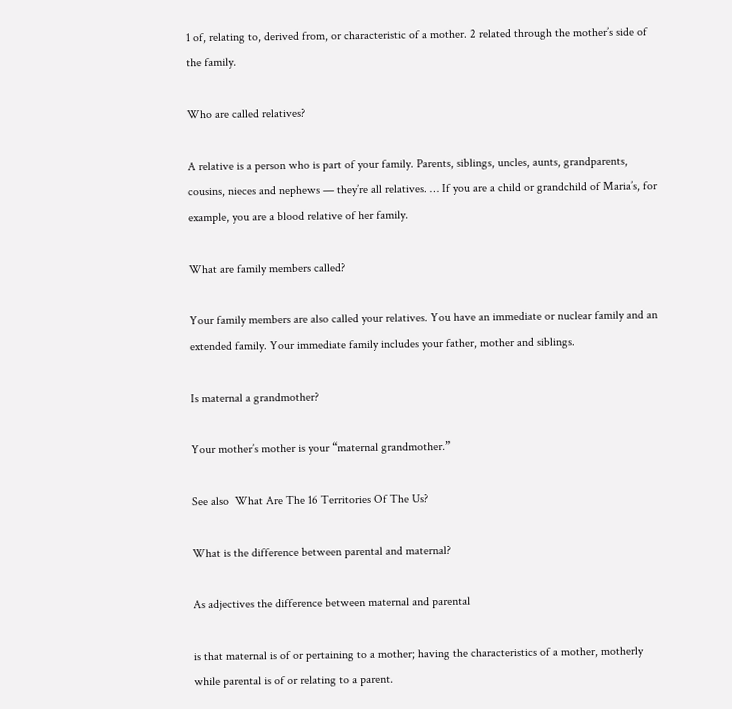1 of, relating to, derived from, or characteristic of a mother. 2 related through the mother’s side of the family.

Who are called relatives?

A relative is a person who is part of your family. Parents, siblings, uncles, aunts, grandparents, cousins, nieces and nephews — they’re all relatives. … If you are a child or grandchild of Maria’s, for example, you are a blood relative of her family.

What are family members called?

Your family members are also called your relatives. You have an immediate or nuclear family and an extended family. Your immediate family includes your father, mother and siblings.

Is maternal a grandmother?

Your mother’s mother is your “maternal grandmother.”

See also  What Are The 16 Territories Of The Us?

What is the difference between parental and maternal?

As adjectives the difference between maternal and parental

is that maternal is of or pertaining to a mother; having the characteristics of a mother, motherly while parental is of or relating to a parent.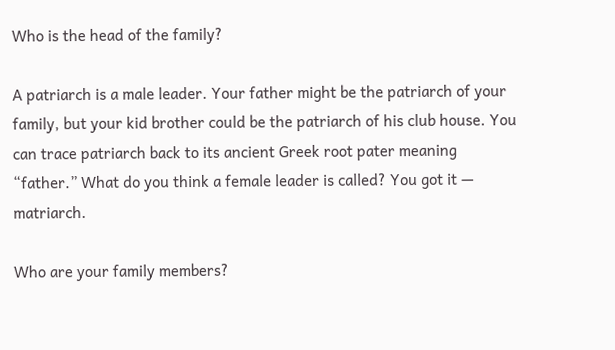Who is the head of the family?

A patriarch is a male leader. Your father might be the patriarch of your family, but your kid brother could be the patriarch of his club house. You can trace patriarch back to its ancient Greek root pater meaning “father.” What do you think a female leader is called? You got it — matriarch.

Who are your family members?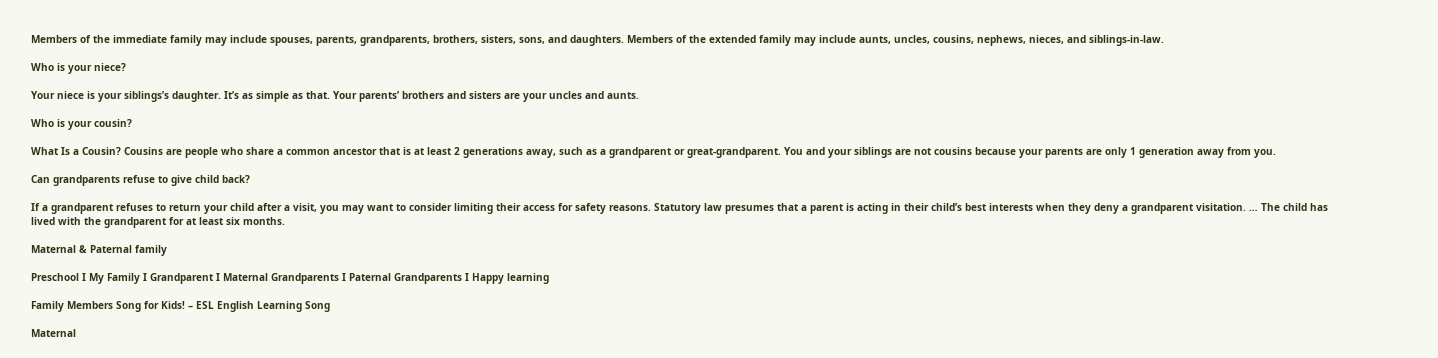Members of the immediate family may include spouses, parents, grandparents, brothers, sisters, sons, and daughters. Members of the extended family may include aunts, uncles, cousins, nephews, nieces, and siblings-in-law.

Who is your niece?

Your niece is your siblings’s daughter. It’s as simple as that. Your parents’ brothers and sisters are your uncles and aunts.

Who is your cousin?

What Is a Cousin? Cousins are people who share a common ancestor that is at least 2 generations away, such as a grandparent or great-grandparent. You and your siblings are not cousins because your parents are only 1 generation away from you.

Can grandparents refuse to give child back?

If a grandparent refuses to return your child after a visit, you may want to consider limiting their access for safety reasons. Statutory law presumes that a parent is acting in their child’s best interests when they deny a grandparent visitation. … The child has lived with the grandparent for at least six months.

Maternal & Paternal family

Preschool I My Family I Grandparent I Maternal Grandparents I Paternal Grandparents I Happy learning

Family Members Song for Kids! – ESL English Learning Song

Maternal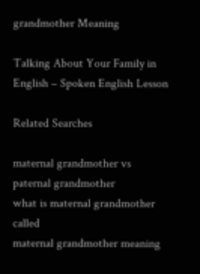grandmother Meaning

Talking About Your Family in English – Spoken English Lesson

Related Searches

maternal grandmother vs paternal grandmother
what is maternal grandmother called
maternal grandmother meaning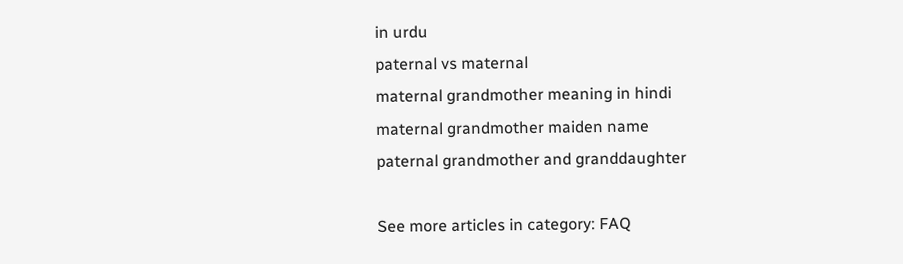in urdu
paternal vs maternal
maternal grandmother meaning in hindi
maternal grandmother maiden name
paternal grandmother and granddaughter

See more articles in category: FAQ